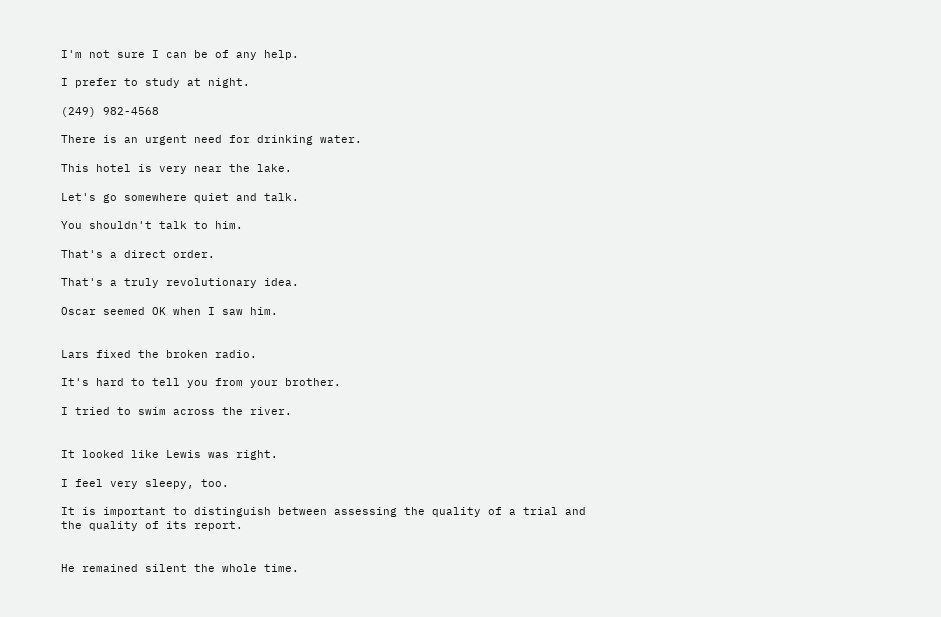I'm not sure I can be of any help.

I prefer to study at night.

(249) 982-4568

There is an urgent need for drinking water.

This hotel is very near the lake.

Let's go somewhere quiet and talk.

You shouldn't talk to him.

That's a direct order.

That's a truly revolutionary idea.

Oscar seemed OK when I saw him.


Lars fixed the broken radio.

It's hard to tell you from your brother.

I tried to swim across the river.


It looked like Lewis was right.

I feel very sleepy, too.

It is important to distinguish between assessing the quality of a trial and the quality of its report.


He remained silent the whole time.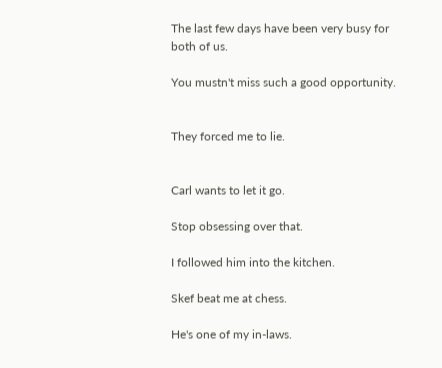The last few days have been very busy for both of us.

You mustn't miss such a good opportunity.


They forced me to lie.


Carl wants to let it go.

Stop obsessing over that.

I followed him into the kitchen.

Skef beat me at chess.

He's one of my in-laws.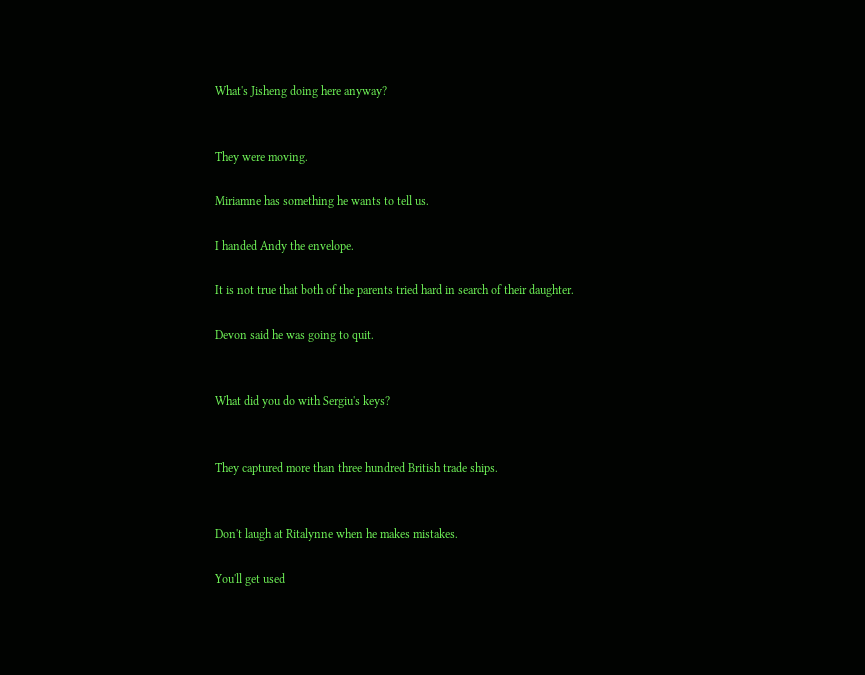What's Jisheng doing here anyway?


They were moving.

Miriamne has something he wants to tell us.

I handed Andy the envelope.

It is not true that both of the parents tried hard in search of their daughter.

Devon said he was going to quit.


What did you do with Sergiu's keys?


They captured more than three hundred British trade ships.


Don't laugh at Ritalynne when he makes mistakes.

You'll get used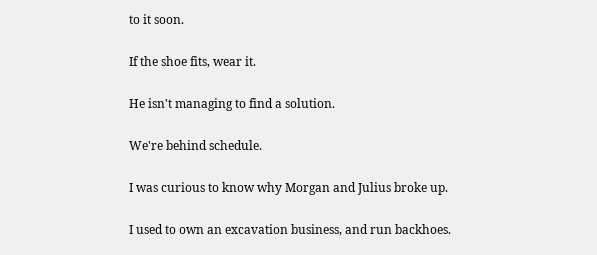to it soon.

If the shoe fits, wear it.

He isn't managing to find a solution.

We're behind schedule.

I was curious to know why Morgan and Julius broke up.

I used to own an excavation business, and run backhoes.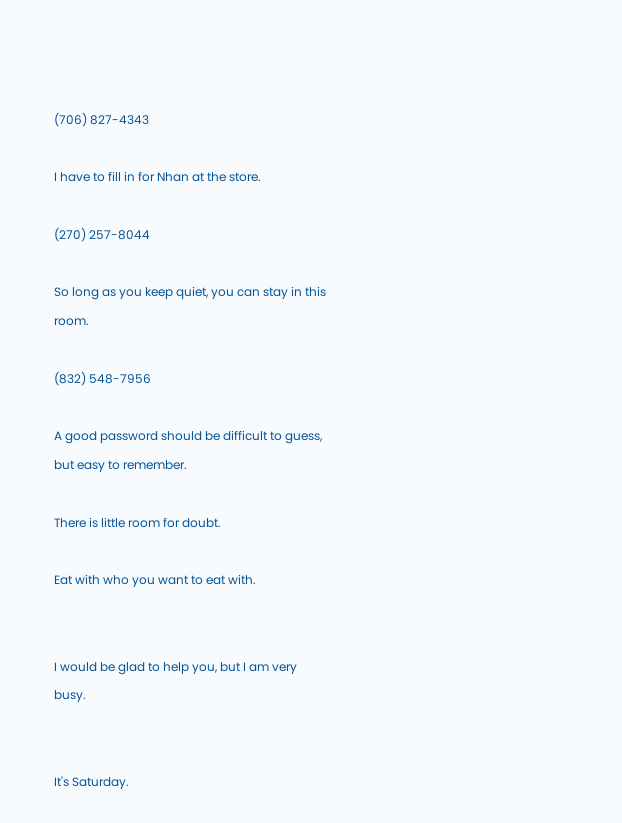(706) 827-4343

I have to fill in for Nhan at the store.

(270) 257-8044

So long as you keep quiet, you can stay in this room.

(832) 548-7956

A good password should be difficult to guess, but easy to remember.

There is little room for doubt.

Eat with who you want to eat with.


I would be glad to help you, but I am very busy.


It's Saturday.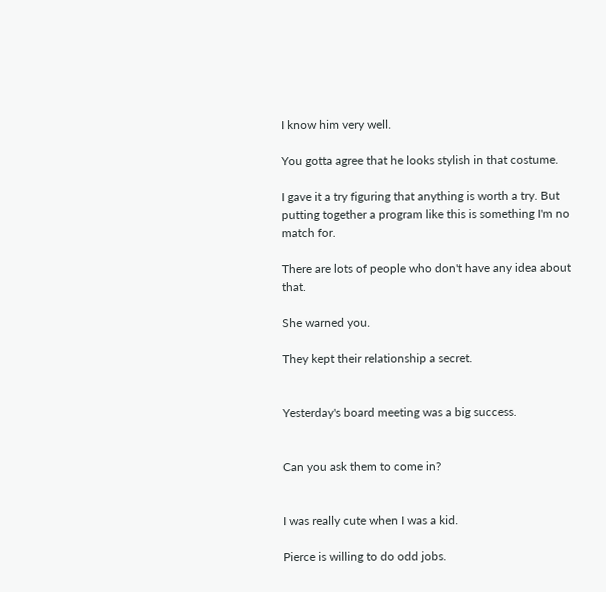I know him very well.

You gotta agree that he looks stylish in that costume.

I gave it a try figuring that anything is worth a try. But putting together a program like this is something I'm no match for.

There are lots of people who don't have any idea about that.

She warned you.

They kept their relationship a secret.


Yesterday's board meeting was a big success.


Can you ask them to come in?


I was really cute when I was a kid.

Pierce is willing to do odd jobs.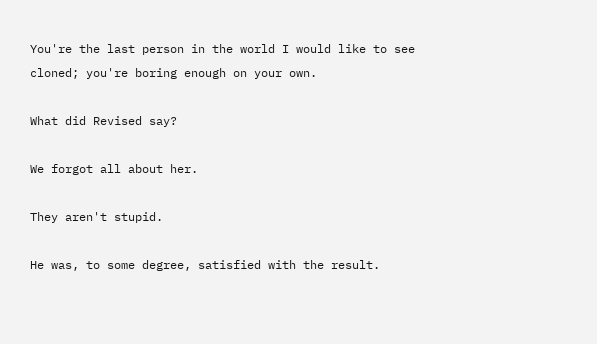You're the last person in the world I would like to see cloned; you're boring enough on your own.

What did Revised say?

We forgot all about her.

They aren't stupid.

He was, to some degree, satisfied with the result.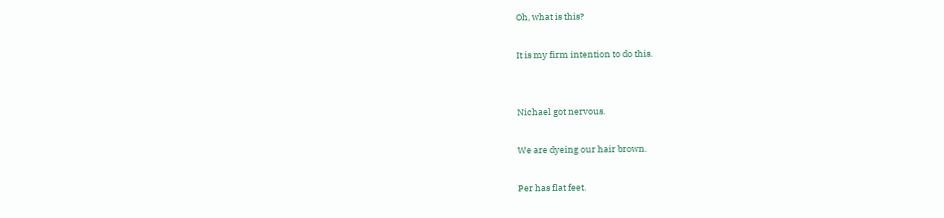Oh, what is this?

It is my firm intention to do this.


Nichael got nervous.

We are dyeing our hair brown.

Per has flat feet.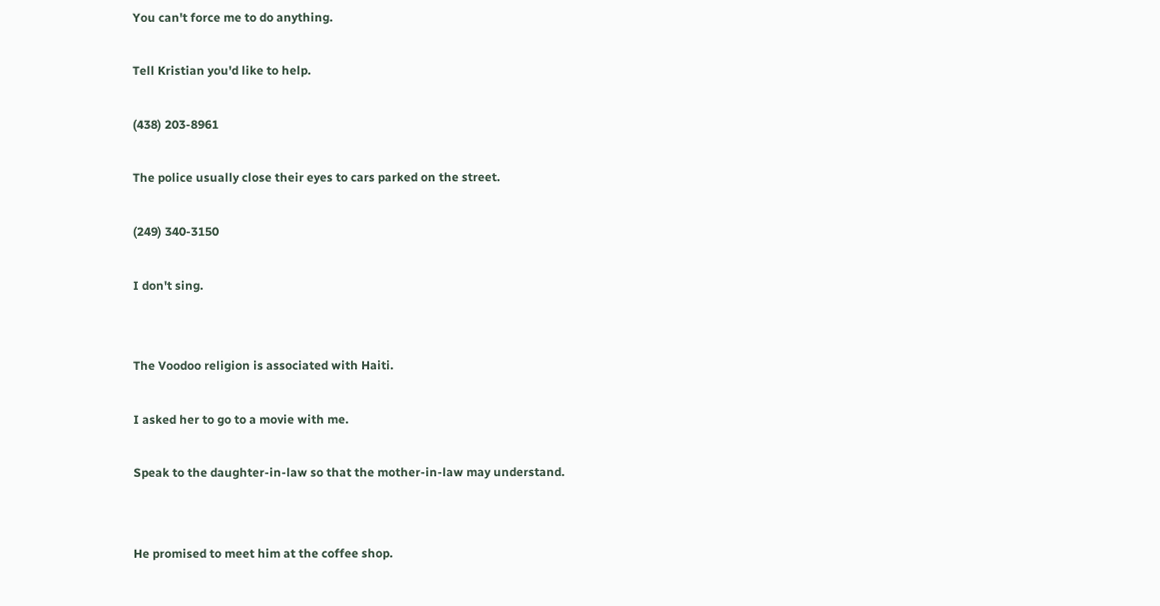You can't force me to do anything.

Tell Kristian you'd like to help.

(438) 203-8961

The police usually close their eyes to cars parked on the street.

(249) 340-3150

I don't sing.


The Voodoo religion is associated with Haiti.

I asked her to go to a movie with me.

Speak to the daughter-in-law so that the mother-in-law may understand.


He promised to meet him at the coffee shop.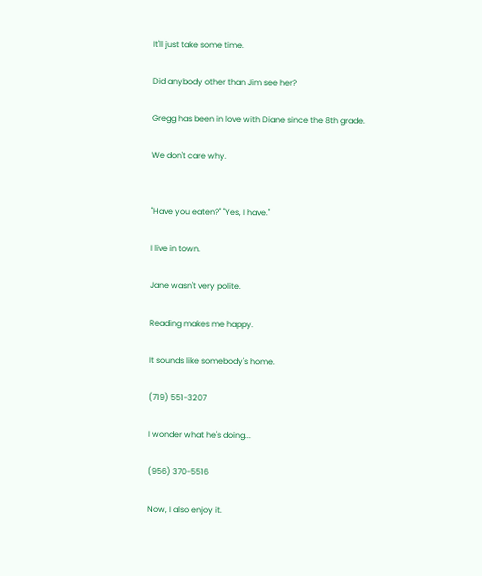It'll just take some time.

Did anybody other than Jim see her?

Gregg has been in love with Diane since the 8th grade.

We don't care why.


"Have you eaten?" "Yes, I have."

I live in town.

Jane wasn't very polite.

Reading makes me happy.

It sounds like somebody's home.

(719) 551-3207

I wonder what he's doing...

(956) 370-5516

Now, I also enjoy it.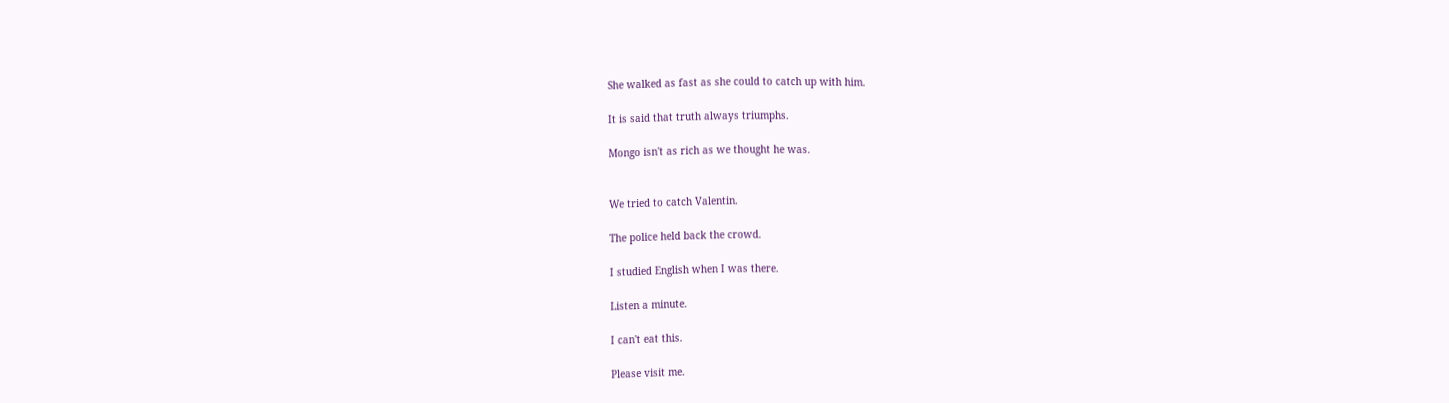She walked as fast as she could to catch up with him.

It is said that truth always triumphs.

Mongo isn't as rich as we thought he was.


We tried to catch Valentin.

The police held back the crowd.

I studied English when I was there.

Listen a minute.

I can't eat this.

Please visit me.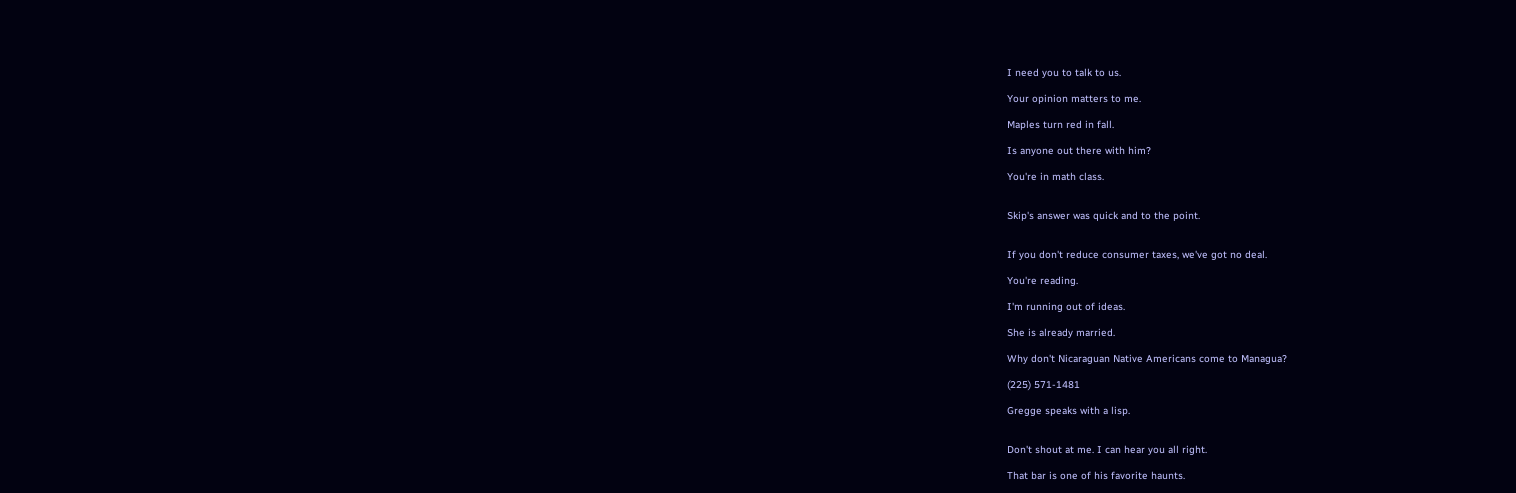I need you to talk to us.

Your opinion matters to me.

Maples turn red in fall.

Is anyone out there with him?

You're in math class.


Skip's answer was quick and to the point.


If you don't reduce consumer taxes, we've got no deal.

You're reading.

I'm running out of ideas.

She is already married.

Why don't Nicaraguan Native Americans come to Managua?

(225) 571-1481

Gregge speaks with a lisp.


Don't shout at me. I can hear you all right.

That bar is one of his favorite haunts.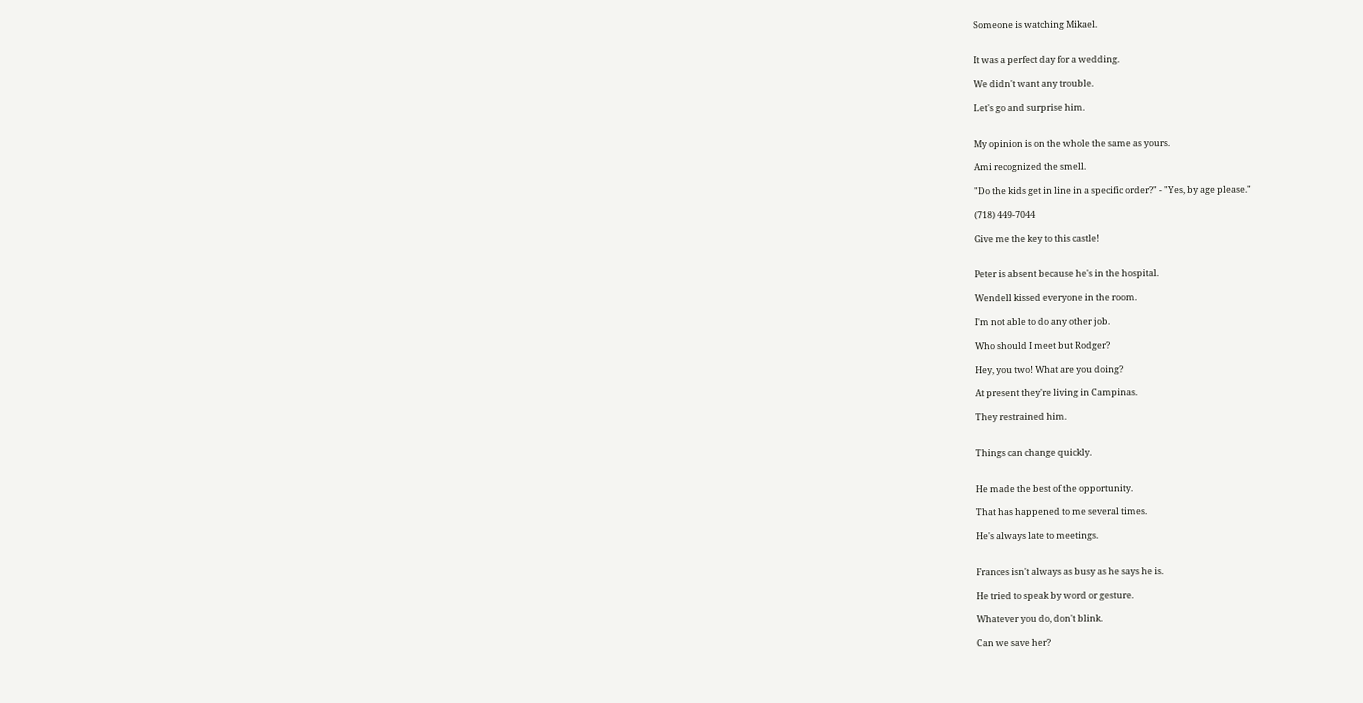Someone is watching Mikael.


It was a perfect day for a wedding.

We didn't want any trouble.

Let's go and surprise him.


My opinion is on the whole the same as yours.

Ami recognized the smell.

"Do the kids get in line in a specific order?" - "Yes, by age please."

(718) 449-7044

Give me the key to this castle!


Peter is absent because he's in the hospital.

Wendell kissed everyone in the room.

I'm not able to do any other job.

Who should I meet but Rodger?

Hey, you two! What are you doing?

At present they're living in Campinas.

They restrained him.


Things can change quickly.


He made the best of the opportunity.

That has happened to me several times.

He's always late to meetings.


Frances isn't always as busy as he says he is.

He tried to speak by word or gesture.

Whatever you do, don't blink.

Can we save her?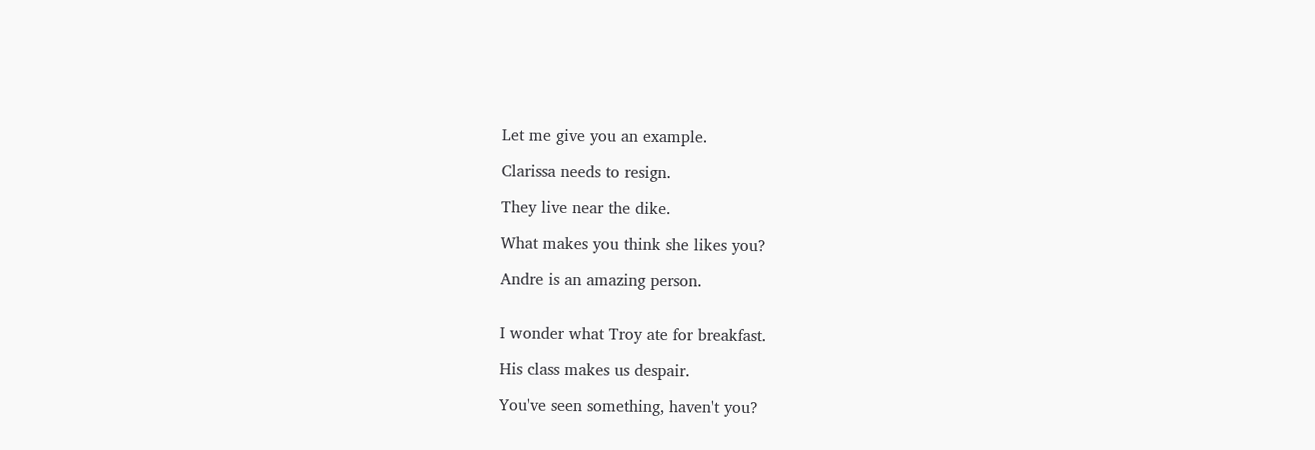Let me give you an example.

Clarissa needs to resign.

They live near the dike.

What makes you think she likes you?

Andre is an amazing person.


I wonder what Troy ate for breakfast.

His class makes us despair.

You've seen something, haven't you?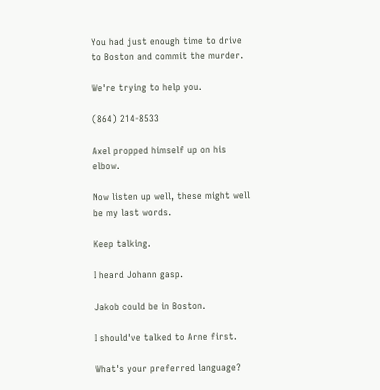You had just enough time to drive to Boston and commit the murder.

We're trying to help you.

(864) 214-8533

Axel propped himself up on his elbow.

Now listen up well, these might well be my last words.

Keep talking.

I heard Johann gasp.

Jakob could be in Boston.

I should've talked to Arne first.

What's your preferred language?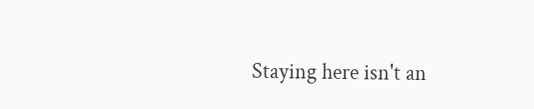Staying here isn't an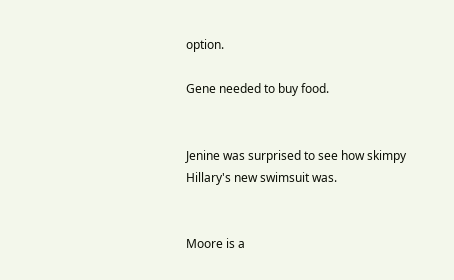option.

Gene needed to buy food.


Jenine was surprised to see how skimpy Hillary's new swimsuit was.


Moore is a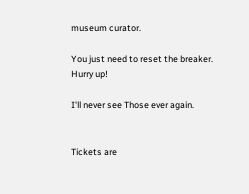museum curator.

You just need to reset the breaker. Hurry up!

I'll never see Those ever again.


Tickets are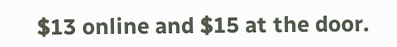$13 online and $15 at the door.